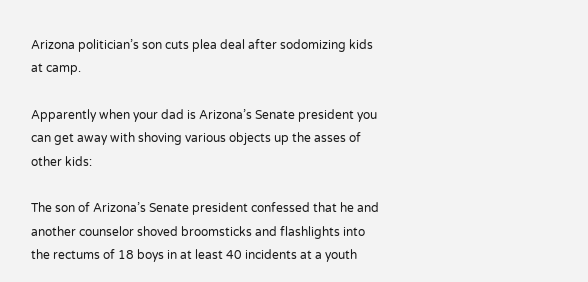Arizona politician’s son cuts plea deal after sodomizing kids at camp.

Apparently when your dad is Arizona’s Senate president you can get away with shoving various objects up the asses of other kids:

The son of Arizona’s Senate president confessed that he and another counselor shoved broomsticks and flashlights into the rectums of 18 boys in at least 40 incidents at a youth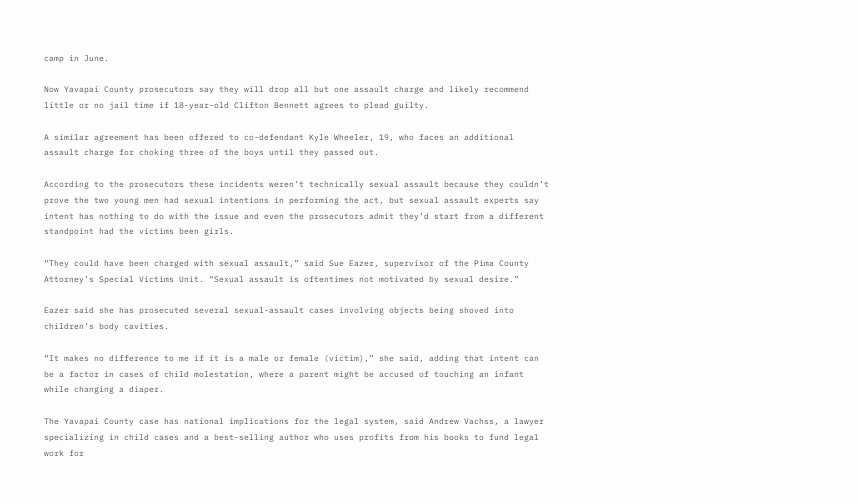camp in June.

Now Yavapai County prosecutors say they will drop all but one assault charge and likely recommend little or no jail time if 18-year-old Clifton Bennett agrees to plead guilty.

A similar agreement has been offered to co-defendant Kyle Wheeler, 19, who faces an additional assault charge for choking three of the boys until they passed out.

According to the prosecutors these incidents weren’t technically sexual assault because they couldn’t prove the two young men had sexual intentions in performing the act, but sexual assault experts say intent has nothing to do with the issue and even the prosecutors admit they’d start from a different standpoint had the victims been girls.

“They could have been charged with sexual assault,” said Sue Eazer, supervisor of the Pima County Attorney’s Special Victims Unit. “Sexual assault is oftentimes not motivated by sexual desire.”

Eazer said she has prosecuted several sexual-assault cases involving objects being shoved into children’s body cavities.

“It makes no difference to me if it is a male or female (victim),” she said, adding that intent can be a factor in cases of child molestation, where a parent might be accused of touching an infant while changing a diaper.

The Yavapai County case has national implications for the legal system, said Andrew Vachss, a lawyer specializing in child cases and a best-selling author who uses profits from his books to fund legal work for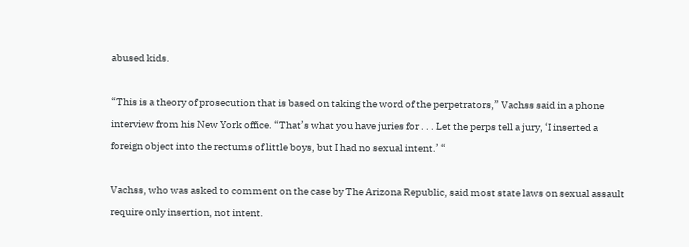abused kids.

“This is a theory of prosecution that is based on taking the word of the perpetrators,” Vachss said in a phone interview from his New York office. “That’s what you have juries for . . . Let the perps tell a jury, ‘I inserted a foreign object into the rectums of little boys, but I had no sexual intent.’ “

Vachss, who was asked to comment on the case by The Arizona Republic, said most state laws on sexual assault require only insertion, not intent.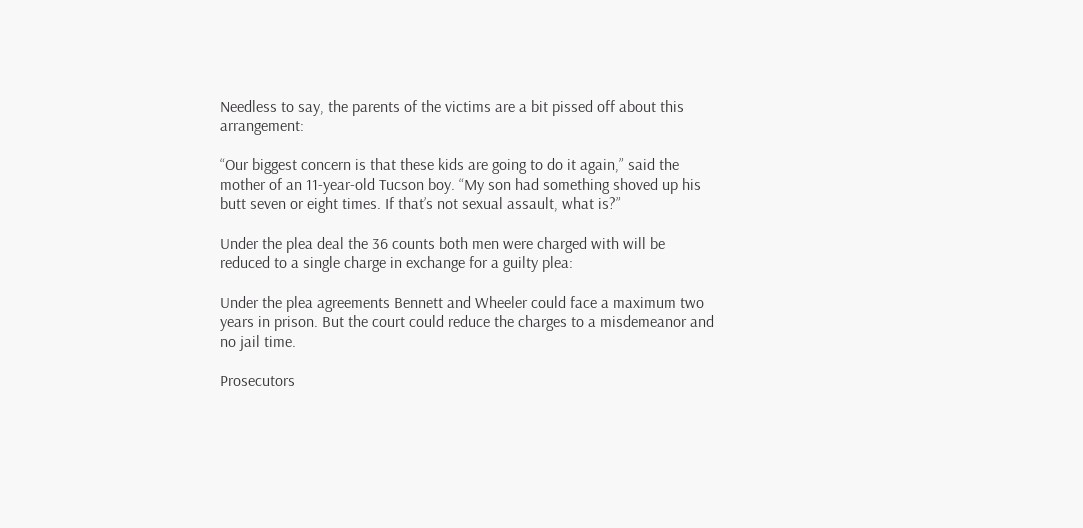Needless to say, the parents of the victims are a bit pissed off about this arrangement:

“Our biggest concern is that these kids are going to do it again,” said the mother of an 11-year-old Tucson boy. “My son had something shoved up his butt seven or eight times. If that’s not sexual assault, what is?”

Under the plea deal the 36 counts both men were charged with will be reduced to a single charge in exchange for a guilty plea:

Under the plea agreements Bennett and Wheeler could face a maximum two years in prison. But the court could reduce the charges to a misdemeanor and no jail time.

Prosecutors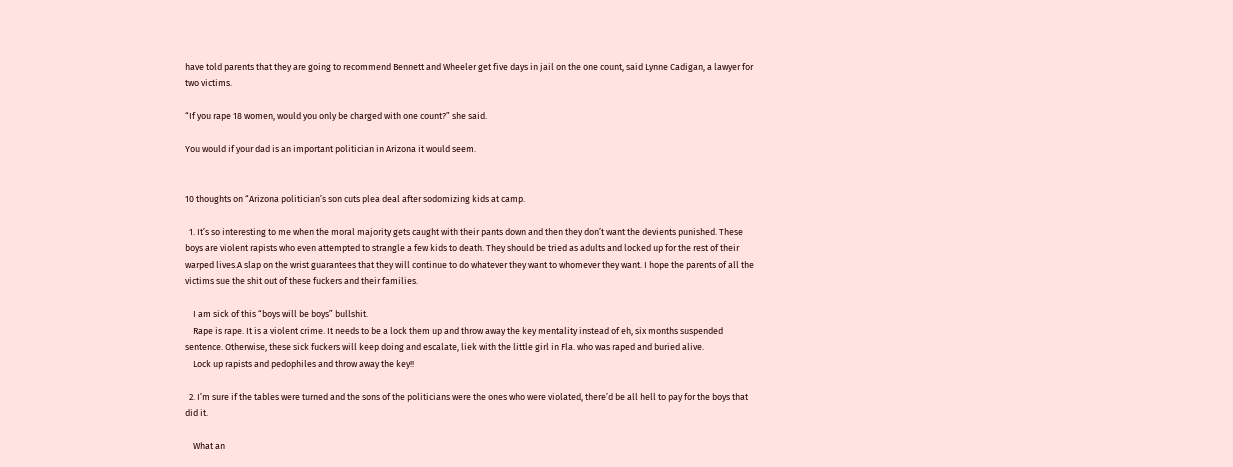have told parents that they are going to recommend Bennett and Wheeler get five days in jail on the one count, said Lynne Cadigan, a lawyer for two victims.

“If you rape 18 women, would you only be charged with one count?” she said.

You would if your dad is an important politician in Arizona it would seem.


10 thoughts on “Arizona politician’s son cuts plea deal after sodomizing kids at camp.

  1. It’s so interesting to me when the moral majority gets caught with their pants down and then they don’t want the devients punished. These boys are violent rapists who even attempted to strangle a few kids to death. They should be tried as adults and locked up for the rest of their warped lives.A slap on the wrist guarantees that they will continue to do whatever they want to whomever they want. I hope the parents of all the victims sue the shit out of these fuckers and their families.

    I am sick of this “boys will be boys” bullshit.
    Rape is rape. It is a violent crime. It needs to be a lock them up and throw away the key mentality instead of eh, six months suspended sentence. Otherwise, these sick fuckers will keep doing and escalate, liek with the little girl in Fla. who was raped and buried alive.
    Lock up rapists and pedophiles and throw away the key!!

  2. I’m sure if the tables were turned and the sons of the politicians were the ones who were violated, there’d be all hell to pay for the boys that did it.

    What an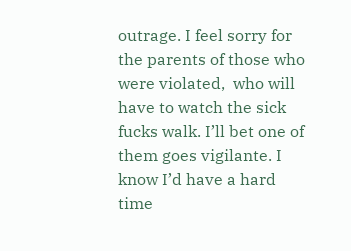outrage. I feel sorry for the parents of those who were violated,  who will have to watch the sick fucks walk. I’ll bet one of them goes vigilante. I know I’d have a hard time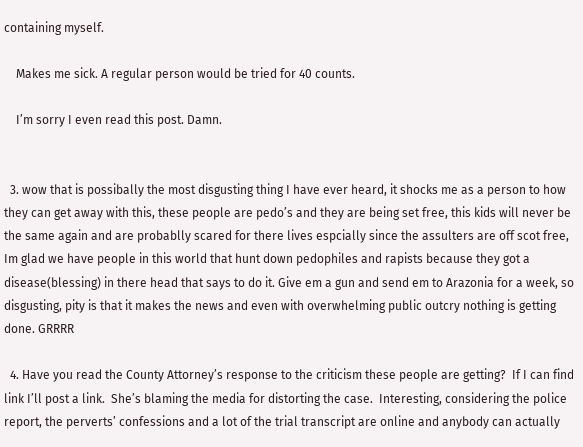containing myself.

    Makes me sick. A regular person would be tried for 40 counts.

    I’m sorry I even read this post. Damn.


  3. wow that is possibally the most disgusting thing I have ever heard, it shocks me as a person to how they can get away with this, these people are pedo’s and they are being set free, this kids will never be the same again and are probablly scared for there lives espcially since the assulters are off scot free, Im glad we have people in this world that hunt down pedophiles and rapists because they got a disease(blessing) in there head that says to do it. Give em a gun and send em to Arazonia for a week, so disgusting, pity is that it makes the news and even with overwhelming public outcry nothing is getting done. GRRRR

  4. Have you read the County Attorney’s response to the criticism these people are getting?  If I can find link I’ll post a link.  She’s blaming the media for distorting the case.  Interesting, considering the police report, the perverts’ confessions and a lot of the trial transcript are online and anybody can actually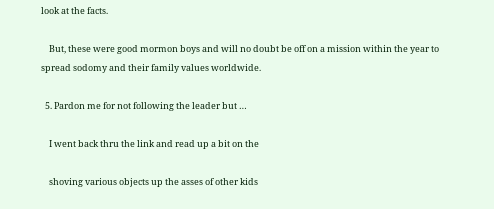look at the facts.

    But, these were good mormon boys and will no doubt be off on a mission within the year to spread sodomy and their family values worldwide.

  5. Pardon me for not following the leader but …

    I went back thru the link and read up a bit on the

    shoving various objects up the asses of other kids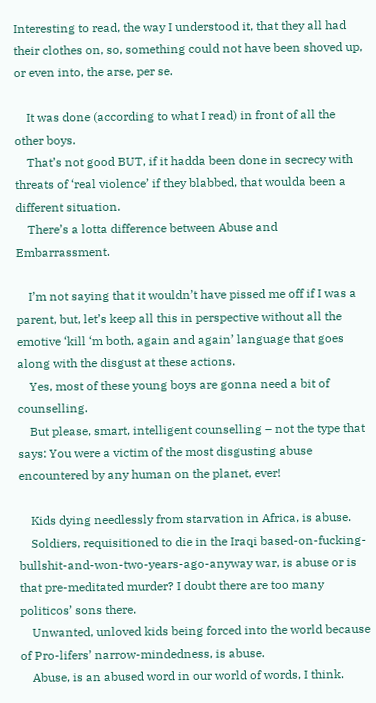Interesting to read, the way I understood it, that they all had their clothes on, so, something could not have been shoved up, or even into, the arse, per se.

    It was done (according to what I read) in front of all the other boys.
    That’s not good BUT, if it hadda been done in secrecy with threats of ‘real violence’ if they blabbed, that woulda been a different situation.
    There’s a lotta difference between Abuse and Embarrassment.

    I’m not saying that it wouldn’t have pissed me off if I was a parent, but, let’s keep all this in perspective without all the emotive ‘kill ‘m both, again and again’ language that goes along with the disgust at these actions.
    Yes, most of these young boys are gonna need a bit of counselling.
    But please, smart, intelligent counselling – not the type that says: You were a victim of the most disgusting abuse encountered by any human on the planet, ever!

    Kids dying needlessly from starvation in Africa, is abuse.
    Soldiers, requisitioned to die in the Iraqi based-on-fucking-bullshit-and-won-two-years-ago-anyway war, is abuse or is that pre-meditated murder? I doubt there are too many politicos’ sons there.
    Unwanted, unloved kids being forced into the world because of Pro-lifers’ narrow-mindedness, is abuse.
    Abuse, is an abused word in our world of words, I think.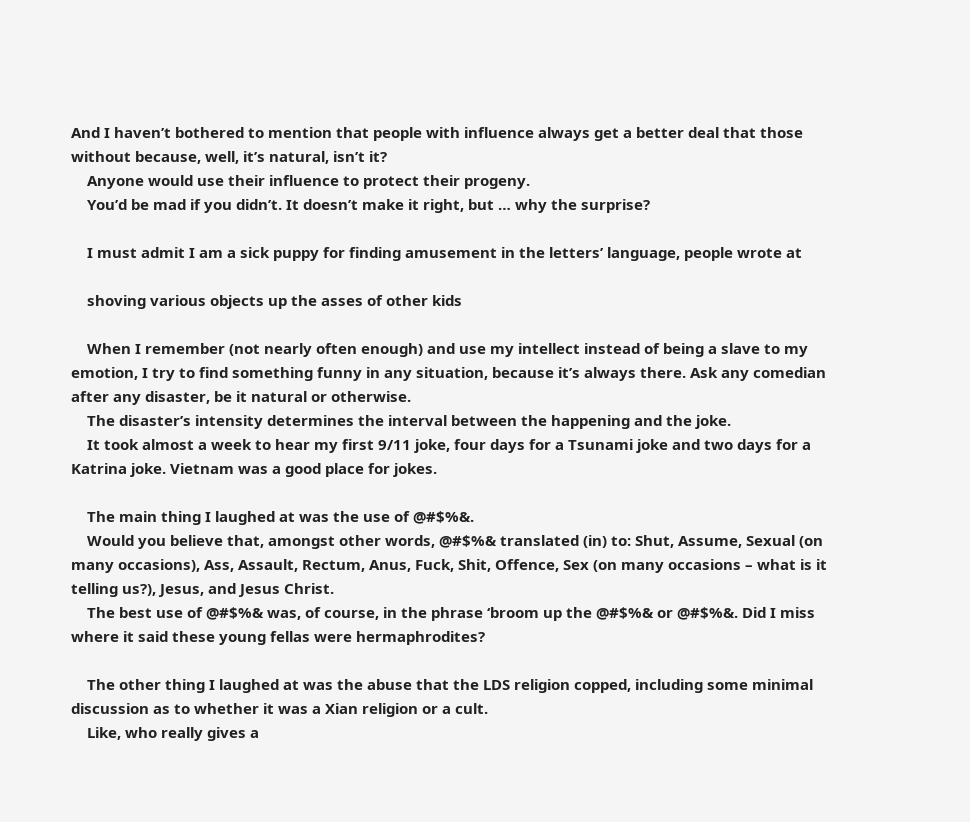And I haven’t bothered to mention that people with influence always get a better deal that those without because, well, it’s natural, isn’t it?
    Anyone would use their influence to protect their progeny.
    You’d be mad if you didn’t. It doesn’t make it right, but … why the surprise?

    I must admit I am a sick puppy for finding amusement in the letters’ language, people wrote at

    shoving various objects up the asses of other kids

    When I remember (not nearly often enough) and use my intellect instead of being a slave to my emotion, I try to find something funny in any situation, because it’s always there. Ask any comedian after any disaster, be it natural or otherwise.
    The disaster’s intensity determines the interval between the happening and the joke.
    It took almost a week to hear my first 9/11 joke, four days for a Tsunami joke and two days for a Katrina joke. Vietnam was a good place for jokes.

    The main thing I laughed at was the use of @#$%&.
    Would you believe that, amongst other words, @#$%& translated (in) to: Shut, Assume, Sexual (on many occasions), Ass, Assault, Rectum, Anus, Fuck, Shit, Offence, Sex (on many occasions – what is it telling us?), Jesus, and Jesus Christ.
    The best use of @#$%& was, of course, in the phrase ‘broom up the @#$%& or @#$%&. Did I miss where it said these young fellas were hermaphrodites?

    The other thing I laughed at was the abuse that the LDS religion copped, including some minimal discussion as to whether it was a Xian religion or a cult.
    Like, who really gives a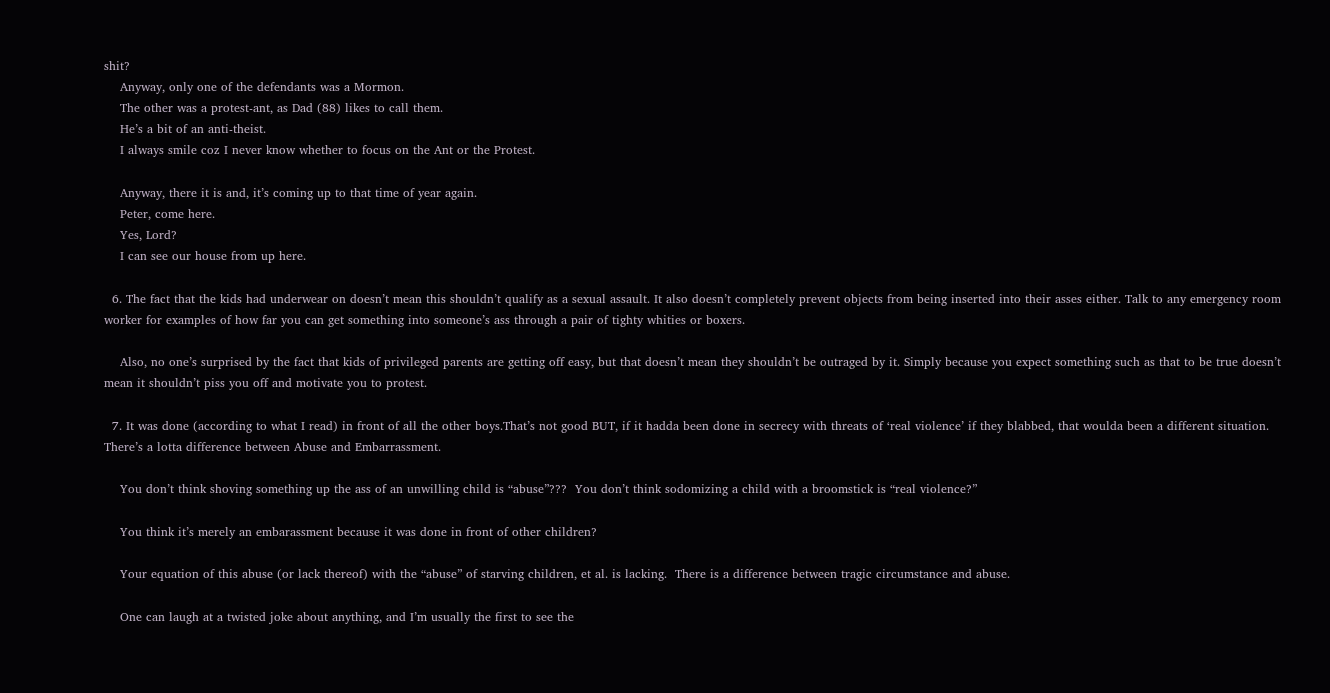shit?
    Anyway, only one of the defendants was a Mormon.
    The other was a protest-ant, as Dad (88) likes to call them.
    He’s a bit of an anti-theist.
    I always smile coz I never know whether to focus on the Ant or the Protest.

    Anyway, there it is and, it’s coming up to that time of year again.
    Peter, come here.
    Yes, Lord?
    I can see our house from up here.

  6. The fact that the kids had underwear on doesn’t mean this shouldn’t qualify as a sexual assault. It also doesn’t completely prevent objects from being inserted into their asses either. Talk to any emergency room worker for examples of how far you can get something into someone’s ass through a pair of tighty whities or boxers.

    Also, no one’s surprised by the fact that kids of privileged parents are getting off easy, but that doesn’t mean they shouldn’t be outraged by it. Simply because you expect something such as that to be true doesn’t mean it shouldn’t piss you off and motivate you to protest.

  7. It was done (according to what I read) in front of all the other boys.That’s not good BUT, if it hadda been done in secrecy with threats of ‘real violence’ if they blabbed, that woulda been a different situation. There’s a lotta difference between Abuse and Embarrassment.

    You don’t think shoving something up the ass of an unwilling child is “abuse”???  You don’t think sodomizing a child with a broomstick is “real violence?”

    You think it’s merely an embarassment because it was done in front of other children?

    Your equation of this abuse (or lack thereof) with the “abuse” of starving children, et al. is lacking.  There is a difference between tragic circumstance and abuse.

    One can laugh at a twisted joke about anything, and I’m usually the first to see the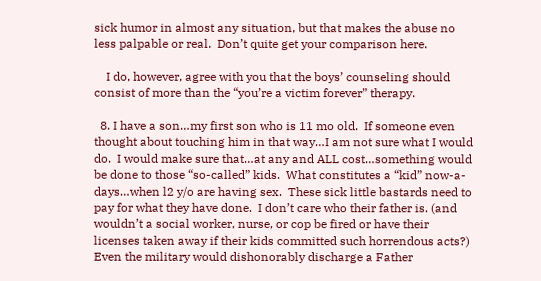sick humor in almost any situation, but that makes the abuse no less palpable or real.  Don’t quite get your comparison here.

    I do, however, agree with you that the boys’ counseling should consist of more than the “you’re a victim forever” therapy.

  8. I have a son…my first son who is 11 mo old.  If someone even thought about touching him in that way…I am not sure what I would do.  I would make sure that…at any and ALL cost…something would be done to those “so-called” kids.  What constitutes a “kid” now-a-days…when l2 y/o are having sex.  These sick little bastards need to pay for what they have done.  I don’t care who their father is. (and wouldn’t a social worker, nurse, or cop be fired or have their licenses taken away if their kids committed such horrendous acts?)  Even the military would dishonorably discharge a Father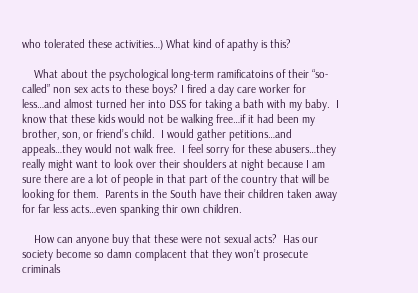who tolerated these activities…) What kind of apathy is this?

    What about the psychological long-term ramificatoins of their “so-called” non sex acts to these boys? I fired a day care worker for less…and almost turned her into DSS for taking a bath with my baby.  I know that these kids would not be walking free…if it had been my brother, son, or friend’s child.  I would gather petitions…and appeals…they would not walk free.  I feel sorry for these abusers…they really might want to look over their shoulders at night because I am sure there are a lot of people in that part of the country that will be looking for them.  Parents in the South have their children taken away for far less acts…even spanking thir own children.

    How can anyone buy that these were not sexual acts?  Has our society become so damn complacent that they won’t prosecute criminals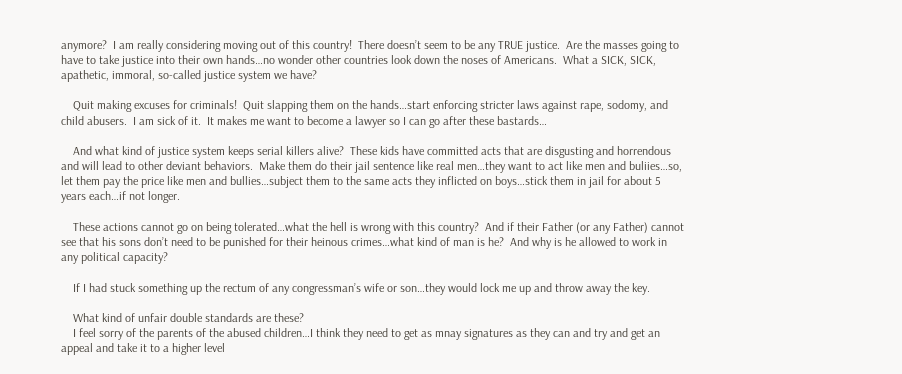anymore?  I am really considering moving out of this country!  There doesn’t seem to be any TRUE justice.  Are the masses going to have to take justice into their own hands…no wonder other countries look down the noses of Americans.  What a SICK, SICK, apathetic, immoral, so-called justice system we have?

    Quit making excuses for criminals!  Quit slapping them on the hands…start enforcing stricter laws against rape, sodomy, and child abusers.  I am sick of it.  It makes me want to become a lawyer so I can go after these bastards…

    And what kind of justice system keeps serial killers alive?  These kids have committed acts that are disgusting and horrendous and will lead to other deviant behaviors.  Make them do their jail sentence like real men…they want to act like men and buliies…so, let them pay the price like men and bullies…subject them to the same acts they inflicted on boys…stick them in jail for about 5 years each…if not longer.

    These actions cannot go on being tolerated…what the hell is wrong with this country?  And if their Father (or any Father) cannot see that his sons don’t need to be punished for their heinous crimes…what kind of man is he?  And why is he allowed to work in any political capacity?

    If I had stuck something up the rectum of any congressman’s wife or son…they would lock me up and throw away the key.

    What kind of unfair double standards are these?
    I feel sorry of the parents of the abused children…I think they need to get as mnay signatures as they can and try and get an appeal and take it to a higher level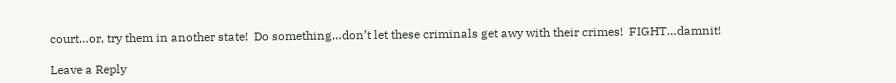court…or, try them in another state!  Do something…don’t let these criminals get awy with their crimes!  FIGHT…damnit!

Leave a Reply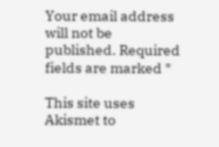Your email address will not be published. Required fields are marked *

This site uses Akismet to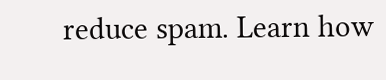reduce spam. Learn how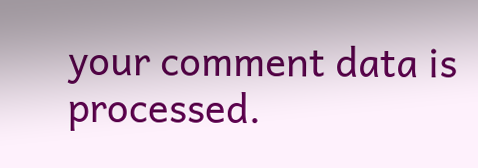your comment data is processed.